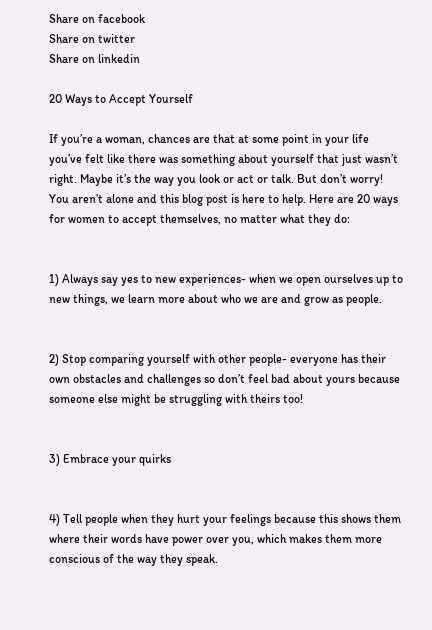Share on facebook
Share on twitter
Share on linkedin

20 Ways to Accept Yourself

If you’re a woman, chances are that at some point in your life you’ve felt like there was something about yourself that just wasn’t right. Maybe it’s the way you look or act or talk. But don’t worry! You aren’t alone and this blog post is here to help. Here are 20 ways for women to accept themselves, no matter what they do:


1) Always say yes to new experiences- when we open ourselves up to new things, we learn more about who we are and grow as people.


2) Stop comparing yourself with other people- everyone has their own obstacles and challenges so don’t feel bad about yours because someone else might be struggling with theirs too!


3) Embrace your quirks


4) Tell people when they hurt your feelings because this shows them where their words have power over you, which makes them more conscious of the way they speak.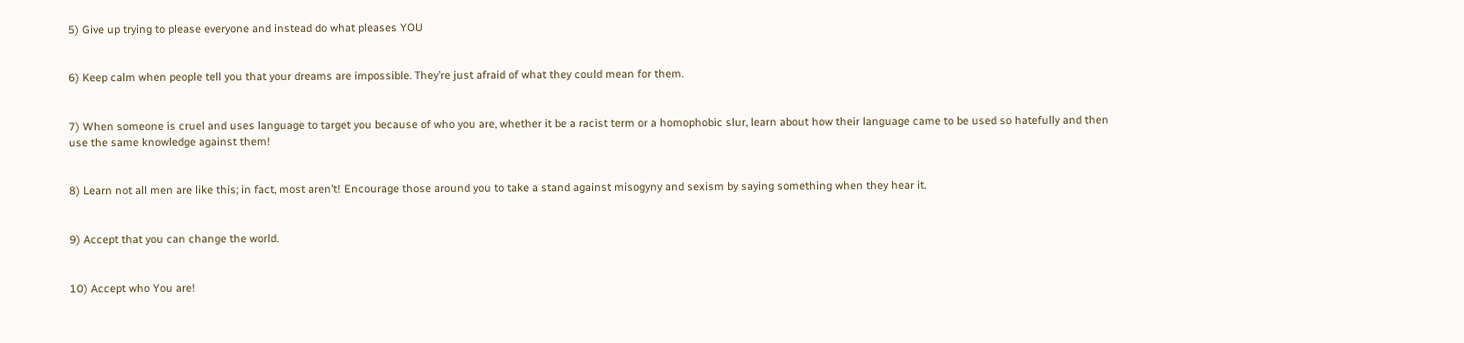5) Give up trying to please everyone and instead do what pleases YOU


6) Keep calm when people tell you that your dreams are impossible. They’re just afraid of what they could mean for them.


7) When someone is cruel and uses language to target you because of who you are, whether it be a racist term or a homophobic slur, learn about how their language came to be used so hatefully and then use the same knowledge against them!


8) Learn not all men are like this; in fact, most aren’t! Encourage those around you to take a stand against misogyny and sexism by saying something when they hear it.


9) Accept that you can change the world.


10) Accept who You are!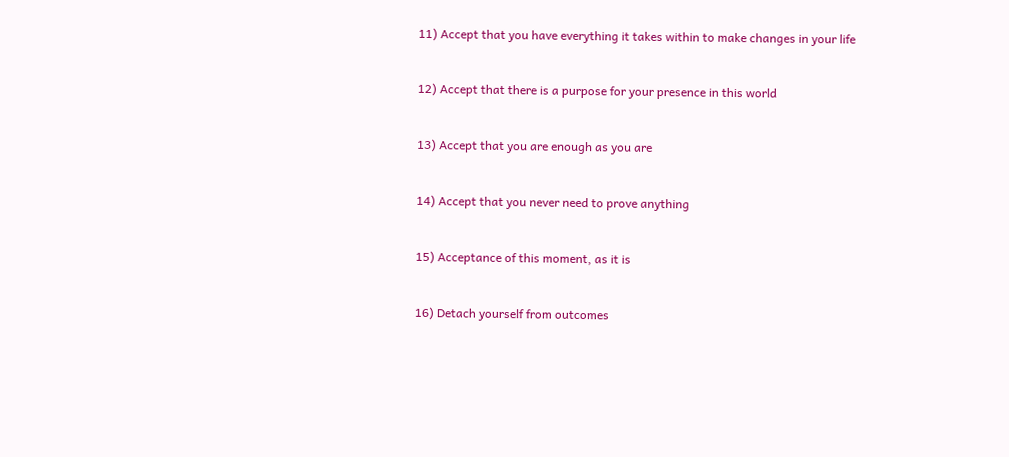11) Accept that you have everything it takes within to make changes in your life


12) Accept that there is a purpose for your presence in this world


13) Accept that you are enough as you are


14) Accept that you never need to prove anything


15) Acceptance of this moment, as it is


16) Detach yourself from outcomes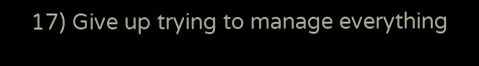17) Give up trying to manage everything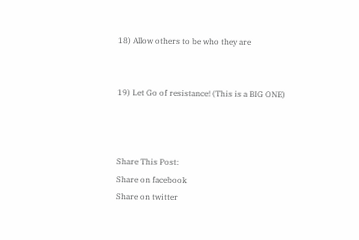18) Allow others to be who they are


19) Let Go of resistance! (This is a BIG ONE)



Share This Post:
Share on facebook
Share on twitter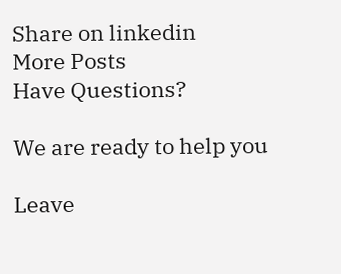Share on linkedin
More Posts
Have Questions?

We are ready to help you

Leave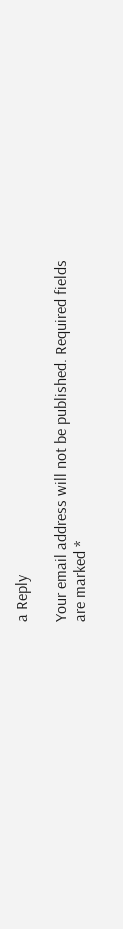a Reply

Your email address will not be published. Required fields are marked *